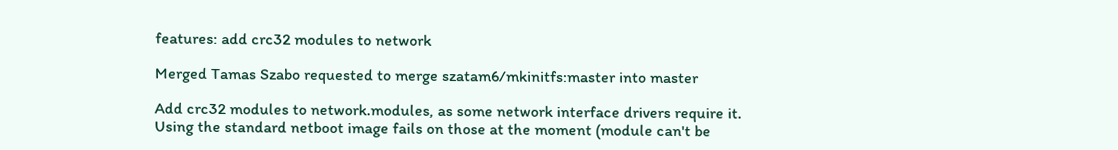features: add crc32 modules to network

Merged Tamas Szabo requested to merge szatam6/mkinitfs:master into master

Add crc32 modules to network.modules, as some network interface drivers require it. Using the standard netboot image fails on those at the moment (module can't be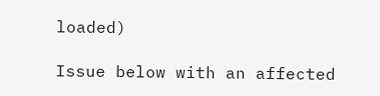loaded)

Issue below with an affected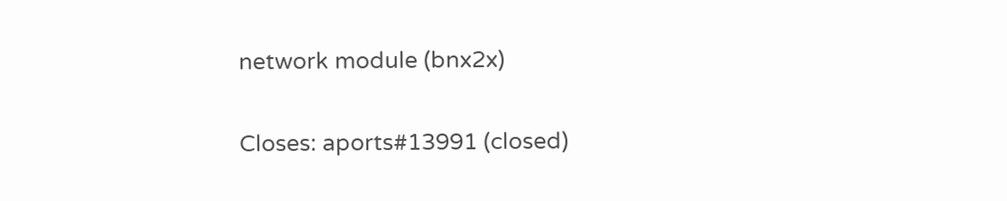network module (bnx2x)

Closes: aports#13991 (closed)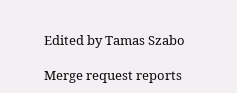Edited by Tamas Szabo

Merge request reports